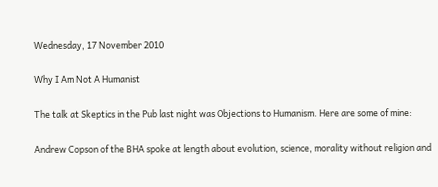Wednesday, 17 November 2010

Why I Am Not A Humanist

The talk at Skeptics in the Pub last night was Objections to Humanism. Here are some of mine:

Andrew Copson of the BHA spoke at length about evolution, science, morality without religion and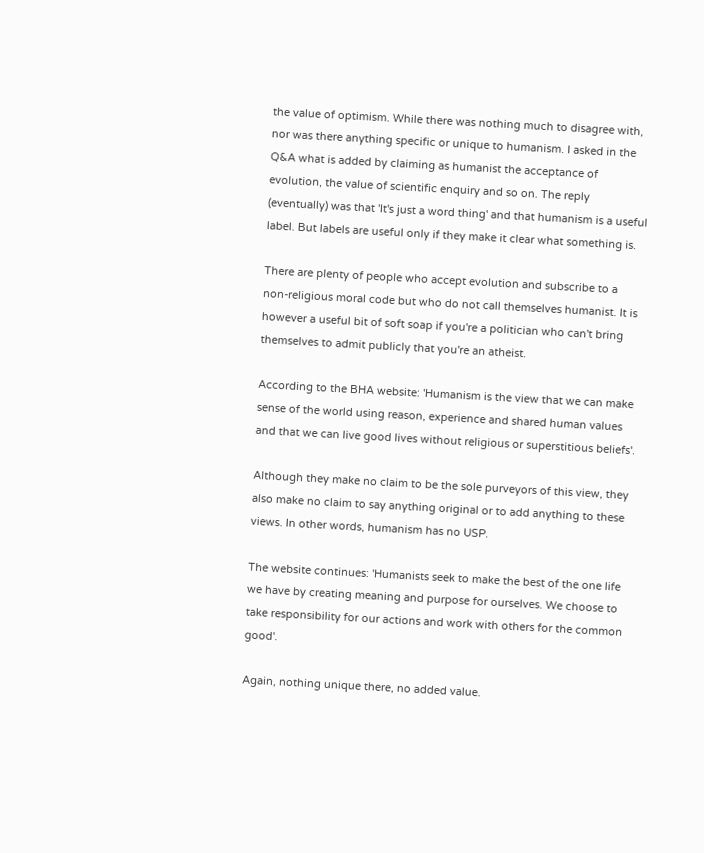the value of optimism. While there was nothing much to disagree with, nor was there anything specific or unique to humanism. I asked in the Q&A what is added by claiming as humanist the acceptance of evolution, the value of scientific enquiry and so on. The reply (eventually) was that 'It's just a word thing' and that humanism is a useful label. But labels are useful only if they make it clear what something is.

There are plenty of people who accept evolution and subscribe to a non-religious moral code but who do not call themselves humanist. It is however a useful bit of soft soap if you're a politician who can't bring themselves to admit publicly that you're an atheist.

According to the BHA website: 'Humanism is the view that we can make sense of the world using reason, experience and shared human values and that we can live good lives without religious or superstitious beliefs'.

Although they make no claim to be the sole purveyors of this view, they also make no claim to say anything original or to add anything to these views. In other words, humanism has no USP.

The website continues: 'Humanists seek to make the best of the one life we have by creating meaning and purpose for ourselves. We choose to take responsibility for our actions and work with others for the common good'.

Again, nothing unique there, no added value.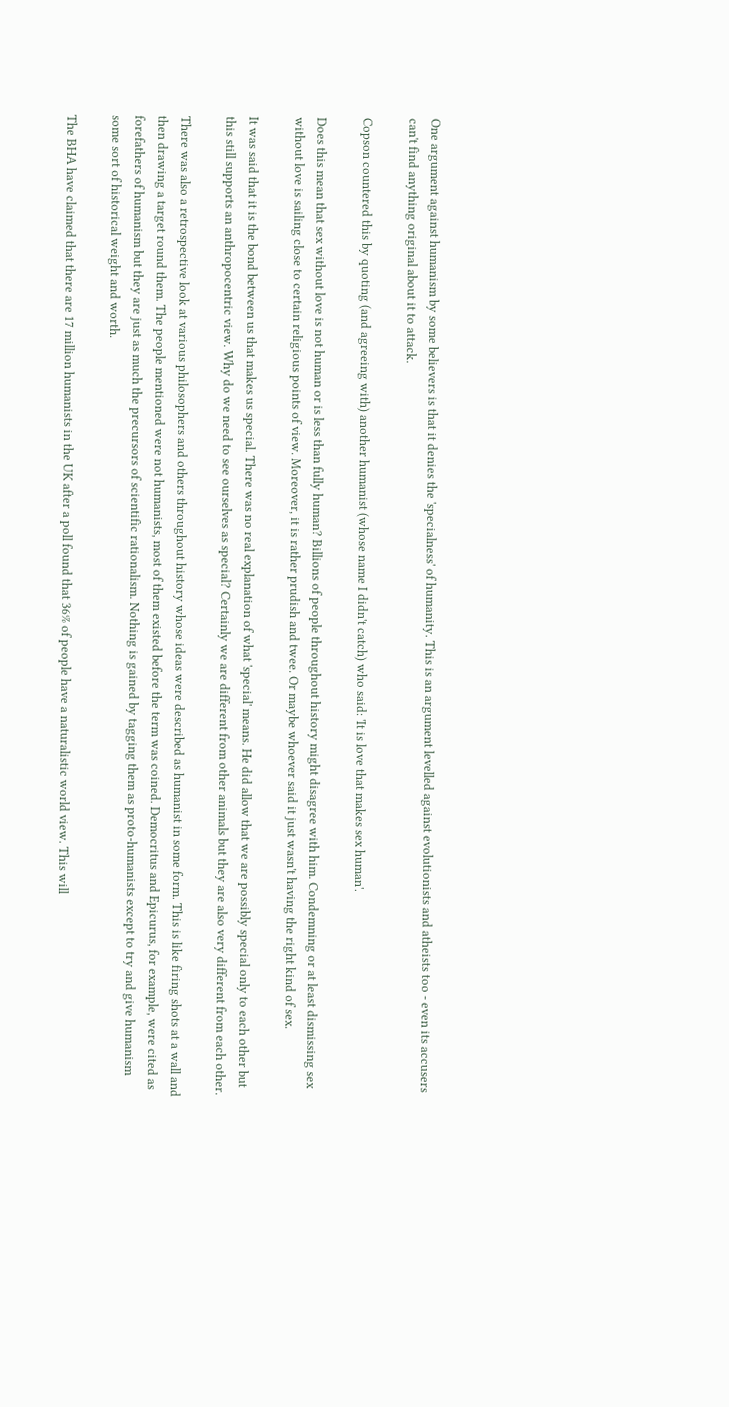One argument against humanism by some believers is that it denies the 'specialness' of humanity. This is an argument levelled against evolutionists and atheists too - even its accusers can't find anything original about it to attack.

Copson countered this by quoting (and agreeing with) another humanist (whose name I didn't catch) who said: 'It is love that makes sex human'.

Does this mean that sex without love is not human or is less than fully human? Billions of people throughout history might disagree with him. Condemning or at least dismissing sex without love is sailing close to certain religious points of view. Moreover, it is rather prudish and twee. Or maybe whoever said it just wasn't having the right kind of sex.

It was said that it is the bond between us that makes us special. There was no real explanation of what 'special' means. He did allow that we are possibly special only to each other but this still supports an anthropocentric view. Why do we need to see ourselves as special? Certainly we are different from other animals but they are also very different from each other.

There was also a retrospective look at various philosophers and others throughout history whose ideas were described as humanist in some form. This is like firing shots at a wall and then drawing a target round them. The people mentioned were not humanists, most of them existed before the term was coined. Democritus and Epicurus, for example, were cited as forefathers of humanism but they are just as much the precursors of scientific rationalism. Nothing is gained by tagging them as proto-humanists except to try and give humanism some sort of historical weight and worth.

The BHA have claimed that there are 17 million humanists in the UK after a poll found that 36% of people have a naturalistic world view. This will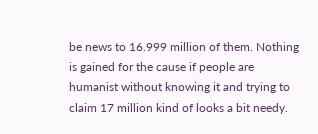be news to 16.999 million of them. Nothing is gained for the cause if people are humanist without knowing it and trying to claim 17 million kind of looks a bit needy.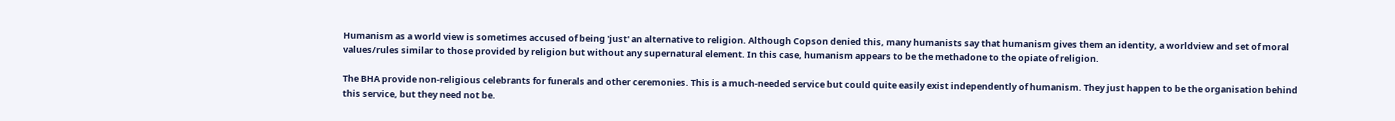Humanism as a world view is sometimes accused of being 'just' an alternative to religion. Although Copson denied this, many humanists say that humanism gives them an identity, a worldview and set of moral values/rules similar to those provided by religion but without any supernatural element. In this case, humanism appears to be the methadone to the opiate of religion.

The BHA provide non-religious celebrants for funerals and other ceremonies. This is a much-needed service but could quite easily exist independently of humanism. They just happen to be the organisation behind this service, but they need not be.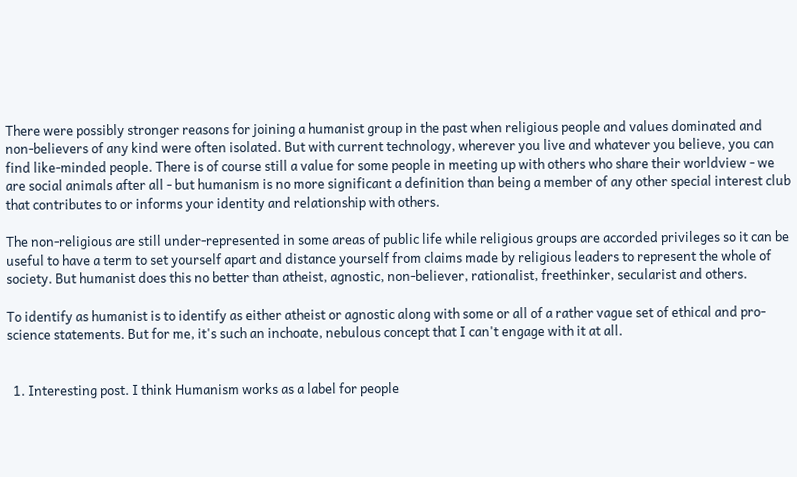There were possibly stronger reasons for joining a humanist group in the past when religious people and values dominated and non-believers of any kind were often isolated. But with current technology, wherever you live and whatever you believe, you can find like-minded people. There is of course still a value for some people in meeting up with others who share their worldview - we are social animals after all - but humanism is no more significant a definition than being a member of any other special interest club that contributes to or informs your identity and relationship with others.

The non-religious are still under-represented in some areas of public life while religious groups are accorded privileges so it can be useful to have a term to set yourself apart and distance yourself from claims made by religious leaders to represent the whole of society. But humanist does this no better than atheist, agnostic, non-believer, rationalist, freethinker, secularist and others.

To identify as humanist is to identify as either atheist or agnostic along with some or all of a rather vague set of ethical and pro-science statements. But for me, it's such an inchoate, nebulous concept that I can't engage with it at all.


  1. Interesting post. I think Humanism works as a label for people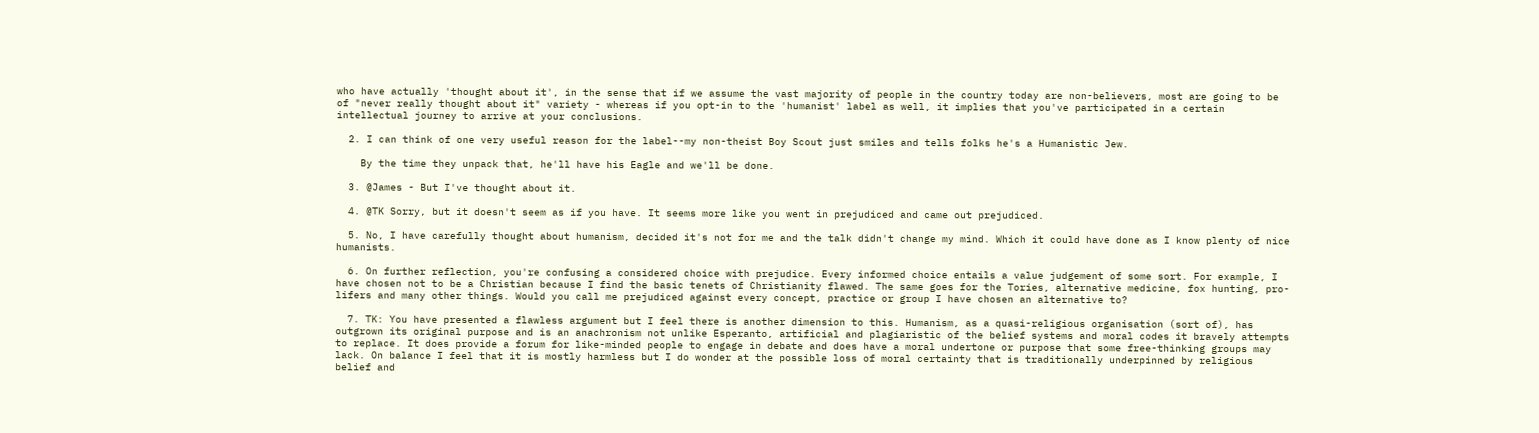who have actually 'thought about it', in the sense that if we assume the vast majority of people in the country today are non-believers, most are going to be of "never really thought about it" variety - whereas if you opt-in to the 'humanist' label as well, it implies that you've participated in a certain intellectual journey to arrive at your conclusions.

  2. I can think of one very useful reason for the label--my non-theist Boy Scout just smiles and tells folks he's a Humanistic Jew.

    By the time they unpack that, he'll have his Eagle and we'll be done.

  3. @James - But I've thought about it.

  4. @TK Sorry, but it doesn't seem as if you have. It seems more like you went in prejudiced and came out prejudiced.

  5. No, I have carefully thought about humanism, decided it's not for me and the talk didn't change my mind. Which it could have done as I know plenty of nice humanists.

  6. On further reflection, you're confusing a considered choice with prejudice. Every informed choice entails a value judgement of some sort. For example, I have chosen not to be a Christian because I find the basic tenets of Christianity flawed. The same goes for the Tories, alternative medicine, fox hunting, pro-lifers and many other things. Would you call me prejudiced against every concept, practice or group I have chosen an alternative to?

  7. TK: You have presented a flawless argument but I feel there is another dimension to this. Humanism, as a quasi-religious organisation (sort of), has outgrown its original purpose and is an anachronism not unlike Esperanto, artificial and plagiaristic of the belief systems and moral codes it bravely attempts to replace. It does provide a forum for like-minded people to engage in debate and does have a moral undertone or purpose that some free-thinking groups may lack. On balance I feel that it is mostly harmless but I do wonder at the possible loss of moral certainty that is traditionally underpinned by religious belief and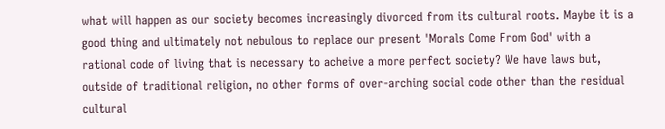what will happen as our society becomes increasingly divorced from its cultural roots. Maybe it is a good thing and ultimately not nebulous to replace our present 'Morals Come From God' with a rational code of living that is necessary to acheive a more perfect society? We have laws but, outside of traditional religion, no other forms of over-arching social code other than the residual cultural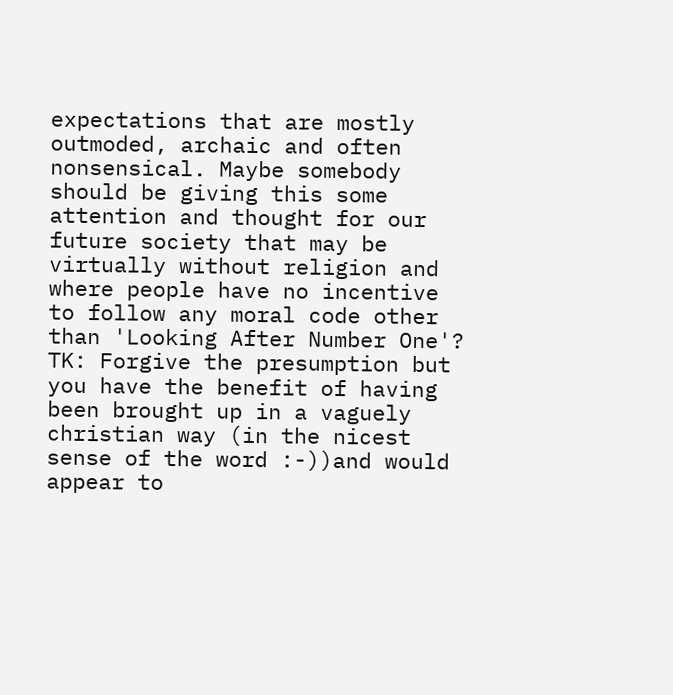expectations that are mostly outmoded, archaic and often nonsensical. Maybe somebody should be giving this some attention and thought for our future society that may be virtually without religion and where people have no incentive to follow any moral code other than 'Looking After Number One'? TK: Forgive the presumption but you have the benefit of having been brought up in a vaguely christian way (in the nicest sense of the word :-))and would appear to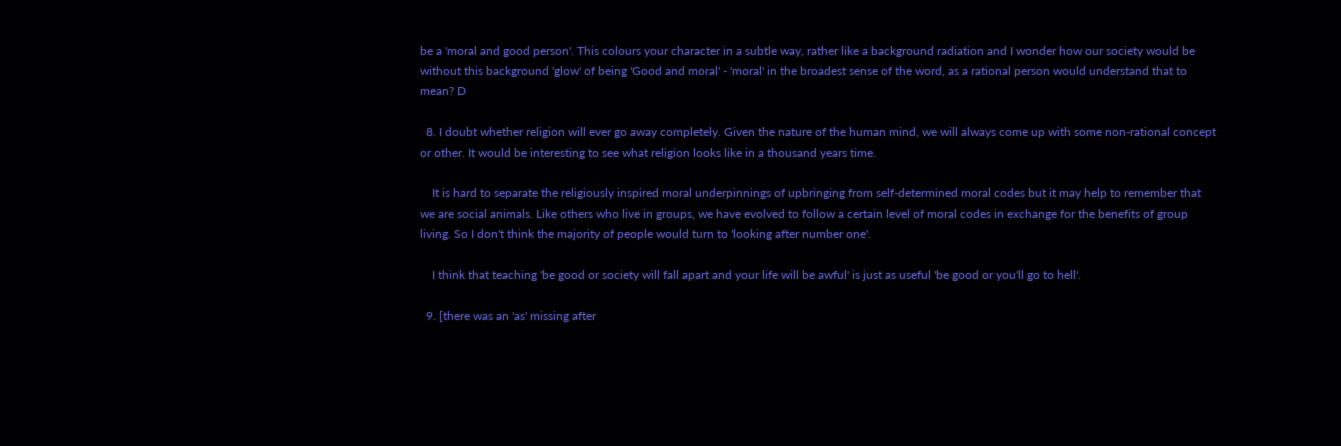be a 'moral and good person'. This colours your character in a subtle way, rather like a background radiation and I wonder how our society would be without this background 'glow' of being 'Good and moral' - 'moral' in the broadest sense of the word, as a rational person would understand that to mean? D

  8. I doubt whether religion will ever go away completely. Given the nature of the human mind, we will always come up with some non-rational concept or other. It would be interesting to see what religion looks like in a thousand years time.

    It is hard to separate the religiously inspired moral underpinnings of upbringing from self-determined moral codes but it may help to remember that we are social animals. Like others who live in groups, we have evolved to follow a certain level of moral codes in exchange for the benefits of group living. So I don't think the majority of people would turn to 'looking after number one'.

    I think that teaching 'be good or society will fall apart and your life will be awful' is just as useful 'be good or you'll go to hell'.

  9. [there was an 'as' missing after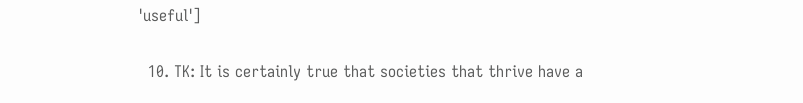'useful']

  10. TK: It is certainly true that societies that thrive have a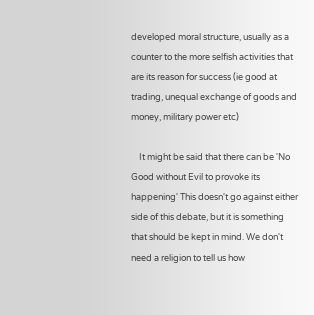developed moral structure, usually as a counter to the more selfish activities that are its reason for success (ie good at trading, unequal exchange of goods and money, military power etc)

    It might be said that there can be 'No Good without Evil to provoke its happening' This doesn't go against either side of this debate, but it is something that should be kept in mind. We don't need a religion to tell us how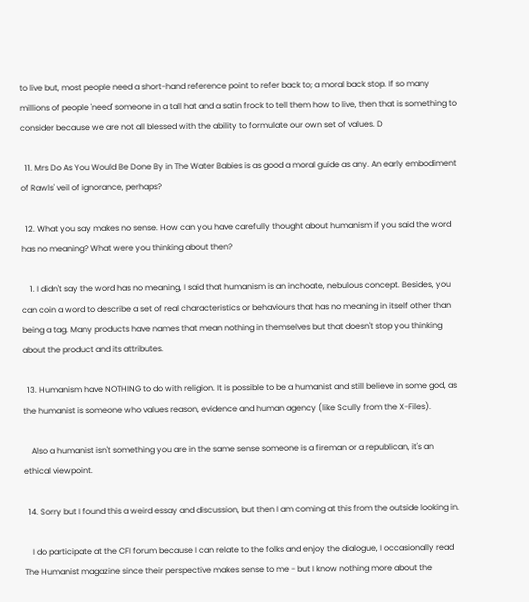to live but, most people need a short-hand reference point to refer back to; a moral back stop. If so many millions of people 'need' someone in a tall hat and a satin frock to tell them how to live, then that is something to consider because we are not all blessed with the ability to formulate our own set of values. D

  11. Mrs Do As You Would Be Done By in The Water Babies is as good a moral guide as any. An early embodiment of Rawls' veil of ignorance, perhaps?

  12. What you say makes no sense. How can you have carefully thought about humanism if you said the word has no meaning? What were you thinking about then?

    1. I didn't say the word has no meaning, I said that humanism is an inchoate, nebulous concept. Besides, you can coin a word to describe a set of real characteristics or behaviours that has no meaning in itself other than being a tag. Many products have names that mean nothing in themselves but that doesn't stop you thinking about the product and its attributes.

  13. Humanism have NOTHING to do with religion. It is possible to be a humanist and still believe in some god, as the humanist is someone who values reason, evidence and human agency (like Scully from the X-Files).

    Also a humanist isn't something you are in the same sense someone is a fireman or a republican, it's an ethical viewpoint.

  14. Sorry but I found this a weird essay and discussion, but then I am coming at this from the outside looking in.

    I do participate at the CFI forum because I can relate to the folks and enjoy the dialogue, I occasionally read The Humanist magazine since their perspective makes sense to me - but I know nothing more about the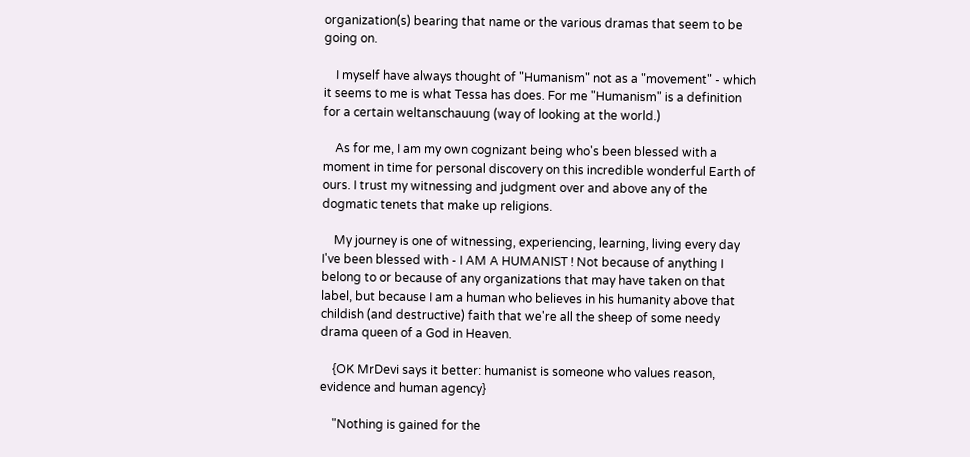organization(s) bearing that name or the various dramas that seem to be going on.

    I myself have always thought of "Humanism" not as a "movement" - which it seems to me is what Tessa has does. For me "Humanism" is a definition for a certain weltanschauung (way of looking at the world.)

    As for me, I am my own cognizant being who's been blessed with a moment in time for personal discovery on this incredible wonderful Earth of ours. I trust my witnessing and judgment over and above any of the dogmatic tenets that make up religions.

    My journey is one of witnessing, experiencing, learning, living every day I've been blessed with - I AM A HUMANIST ! Not because of anything I belong to or because of any organizations that may have taken on that label, but because I am a human who believes in his humanity above that childish (and destructive) faith that we're all the sheep of some needy drama queen of a God in Heaven.

    {OK MrDevi says it better: humanist is someone who values reason, evidence and human agency}

    "Nothing is gained for the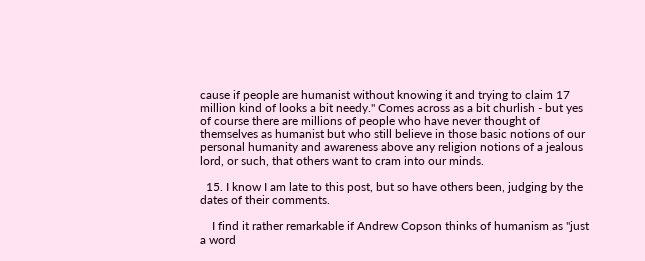cause if people are humanist without knowing it and trying to claim 17 million kind of looks a bit needy." Comes across as a bit churlish - but yes of course there are millions of people who have never thought of themselves as humanist but who still believe in those basic notions of our personal humanity and awareness above any religion notions of a jealous lord, or such, that others want to cram into our minds.

  15. I know I am late to this post, but so have others been, judging by the dates of their comments.

    I find it rather remarkable if Andrew Copson thinks of humanism as "just a word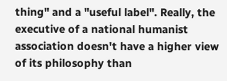thing" and a "useful label". Really, the executive of a national humanist association doesn't have a higher view of its philosophy than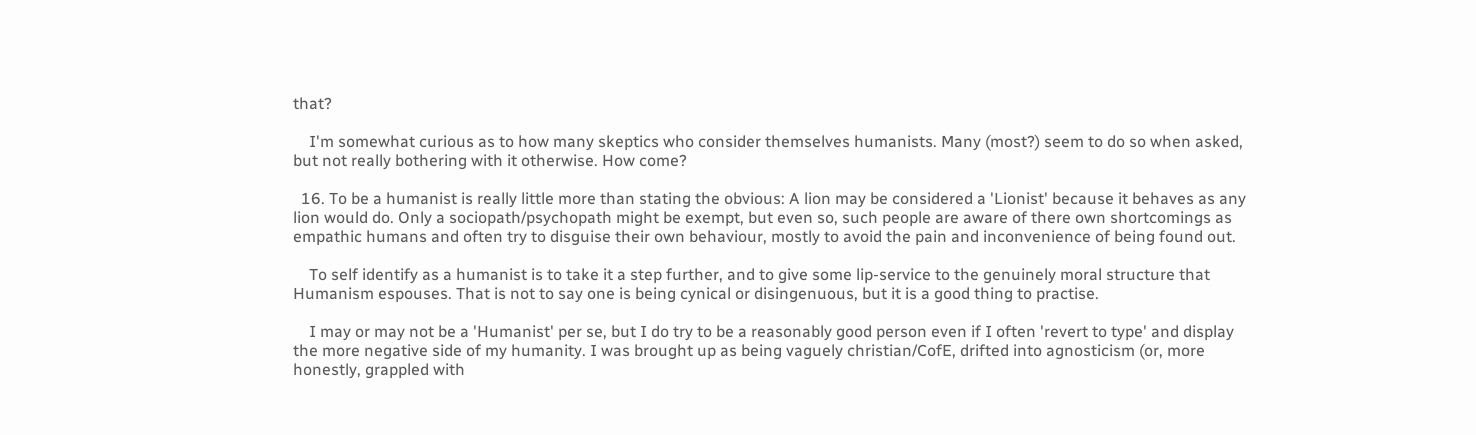that?

    I'm somewhat curious as to how many skeptics who consider themselves humanists. Many (most?) seem to do so when asked, but not really bothering with it otherwise. How come?

  16. To be a humanist is really little more than stating the obvious: A lion may be considered a 'Lionist' because it behaves as any lion would do. Only a sociopath/psychopath might be exempt, but even so, such people are aware of there own shortcomings as empathic humans and often try to disguise their own behaviour, mostly to avoid the pain and inconvenience of being found out.

    To self identify as a humanist is to take it a step further, and to give some lip-service to the genuinely moral structure that Humanism espouses. That is not to say one is being cynical or disingenuous, but it is a good thing to practise.

    I may or may not be a 'Humanist' per se, but I do try to be a reasonably good person even if I often 'revert to type' and display the more negative side of my humanity. I was brought up as being vaguely christian/CofE, drifted into agnosticism (or, more honestly, grappled with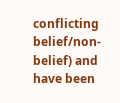conflicting belief/non-belief) and have been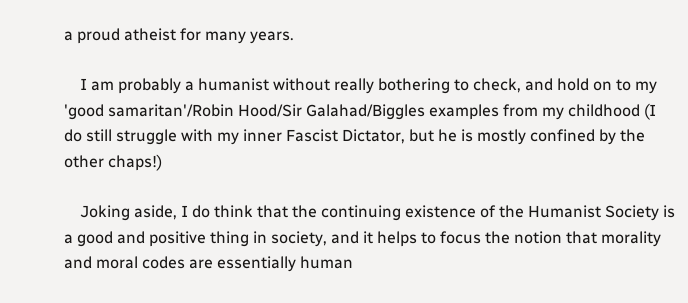a proud atheist for many years.

    I am probably a humanist without really bothering to check, and hold on to my 'good samaritan'/Robin Hood/Sir Galahad/Biggles examples from my childhood (I do still struggle with my inner Fascist Dictator, but he is mostly confined by the other chaps!)

    Joking aside, I do think that the continuing existence of the Humanist Society is a good and positive thing in society, and it helps to focus the notion that morality and moral codes are essentially human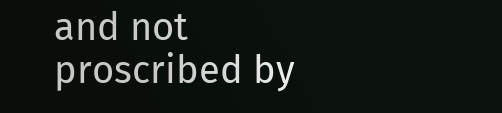and not proscribed by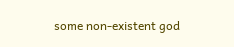some non-existent god